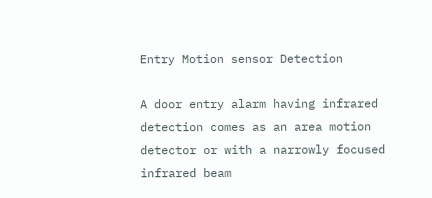Entry Motion sensor Detection

A door entry alarm having infrared detection comes as an area motion detector or with a narrowly focused infrared beam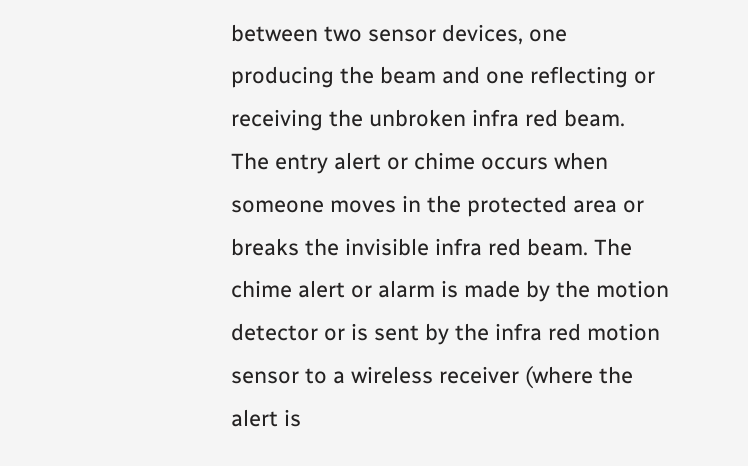between two sensor devices, one producing the beam and one reflecting or receiving the unbroken infra red beam.  The entry alert or chime occurs when someone moves in the protected area or breaks the invisible infra red beam. The chime alert or alarm is made by the motion detector or is sent by the infra red motion sensor to a wireless receiver (where the alert is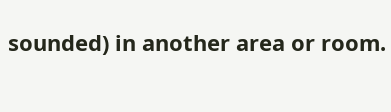sounded) in another area or room.